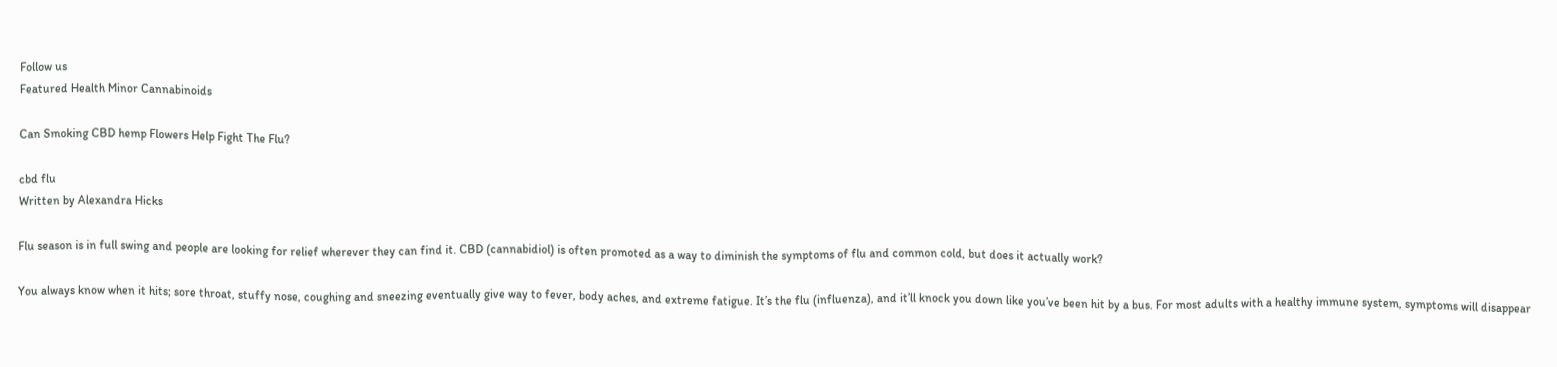Follow us
Featured Health Minor Cannabinoids

Can Smoking CBD hemp Flowers Help Fight The Flu?

cbd flu
Written by Alexandra Hicks

Flu season is in full swing and people are looking for relief wherever they can find it. CBD (cannabidiol) is often promoted as a way to diminish the symptoms of flu and common cold, but does it actually work?

You always know when it hits; sore throat, stuffy nose, coughing and sneezing eventually give way to fever, body aches, and extreme fatigue. It’s the flu (influenza), and it’ll knock you down like you’ve been hit by a bus. For most adults with a healthy immune system, symptoms will disappear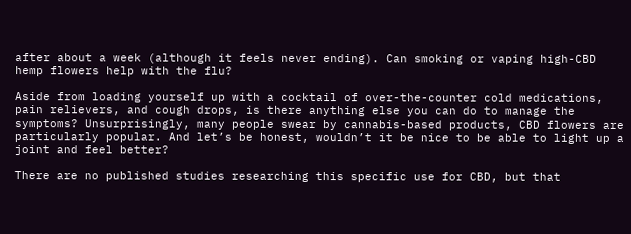after about a week (although it feels never ending). Can smoking or vaping high-CBD hemp flowers help with the flu?

Aside from loading yourself up with a cocktail of over-the-counter cold medications, pain relievers, and cough drops, is there anything else you can do to manage the symptoms? Unsurprisingly, many people swear by cannabis-based products, CBD flowers are particularly popular. And let’s be honest, wouldn’t it be nice to be able to light up a joint and feel better?

There are no published studies researching this specific use for CBD, but that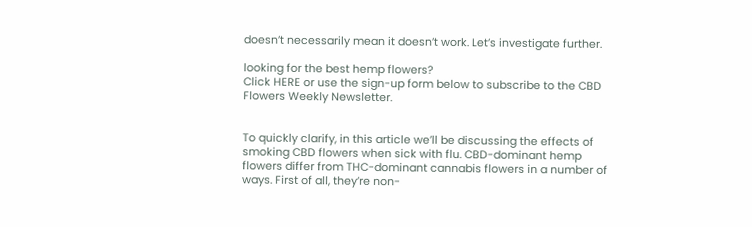doesn’t necessarily mean it doesn’t work. Let’s investigate further.

looking for the best hemp flowers?
Click HERE or use the sign-up form below to subscribe to the CBD Flowers Weekly Newsletter.


To quickly clarify, in this article we’ll be discussing the effects of smoking CBD flowers when sick with flu. CBD-dominant hemp flowers differ from THC-dominant cannabis flowers in a number of ways. First of all, they’re non-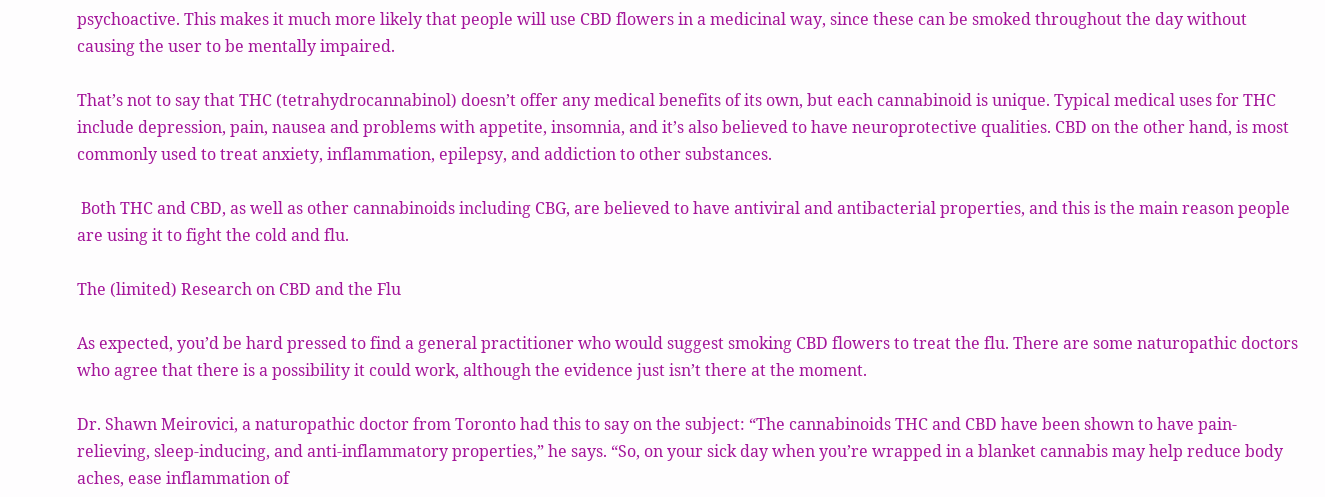psychoactive. This makes it much more likely that people will use CBD flowers in a medicinal way, since these can be smoked throughout the day without causing the user to be mentally impaired.

That’s not to say that THC (tetrahydrocannabinol) doesn’t offer any medical benefits of its own, but each cannabinoid is unique. Typical medical uses for THC include depression, pain, nausea and problems with appetite, insomnia, and it’s also believed to have neuroprotective qualities. CBD on the other hand, is most commonly used to treat anxiety, inflammation, epilepsy, and addiction to other substances.

 Both THC and CBD, as well as other cannabinoids including CBG, are believed to have antiviral and antibacterial properties, and this is the main reason people are using it to fight the cold and flu.

The (limited) Research on CBD and the Flu

As expected, you’d be hard pressed to find a general practitioner who would suggest smoking CBD flowers to treat the flu. There are some naturopathic doctors who agree that there is a possibility it could work, although the evidence just isn’t there at the moment.

Dr. Shawn Meirovici, a naturopathic doctor from Toronto had this to say on the subject: “The cannabinoids THC and CBD have been shown to have pain-relieving, sleep-inducing, and anti-inflammatory properties,” he says. “So, on your sick day when you’re wrapped in a blanket cannabis may help reduce body aches, ease inflammation of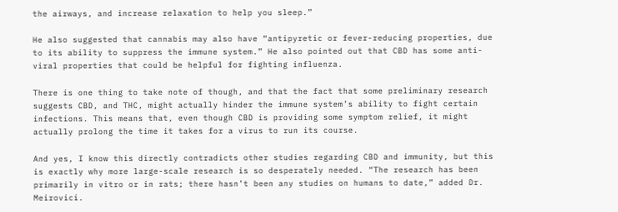the airways, and increase relaxation to help you sleep.”

He also suggested that cannabis may also have “antipyretic or fever-reducing properties, due to its ability to suppress the immune system.” He also pointed out that CBD has some anti-viral properties that could be helpful for fighting influenza.

There is one thing to take note of though, and that the fact that some preliminary research suggests CBD, and THC, might actually hinder the immune system’s ability to fight certain infections. This means that, even though CBD is providing some symptom relief, it might actually prolong the time it takes for a virus to run its course.

And yes, I know this directly contradicts other studies regarding CBD and immunity, but this is exactly why more large-scale research is so desperately needed. “The research has been primarily in vitro or in rats; there hasn’t been any studies on humans to date,” added Dr. Meirovici.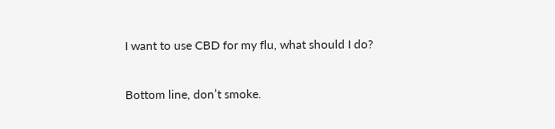I want to use CBD for my flu, what should I do?

Bottom line, don’t smoke.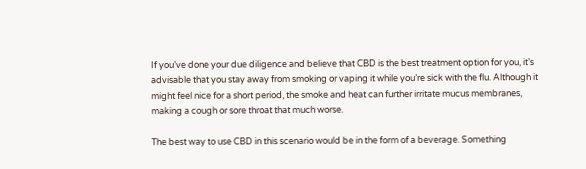If you’ve done your due diligence and believe that CBD is the best treatment option for you, it’s advisable that you stay away from smoking or vaping it while you’re sick with the flu. Although it might feel nice for a short period, the smoke and heat can further irritate mucus membranes, making a cough or sore throat that much worse.

The best way to use CBD in this scenario would be in the form of a beverage. Something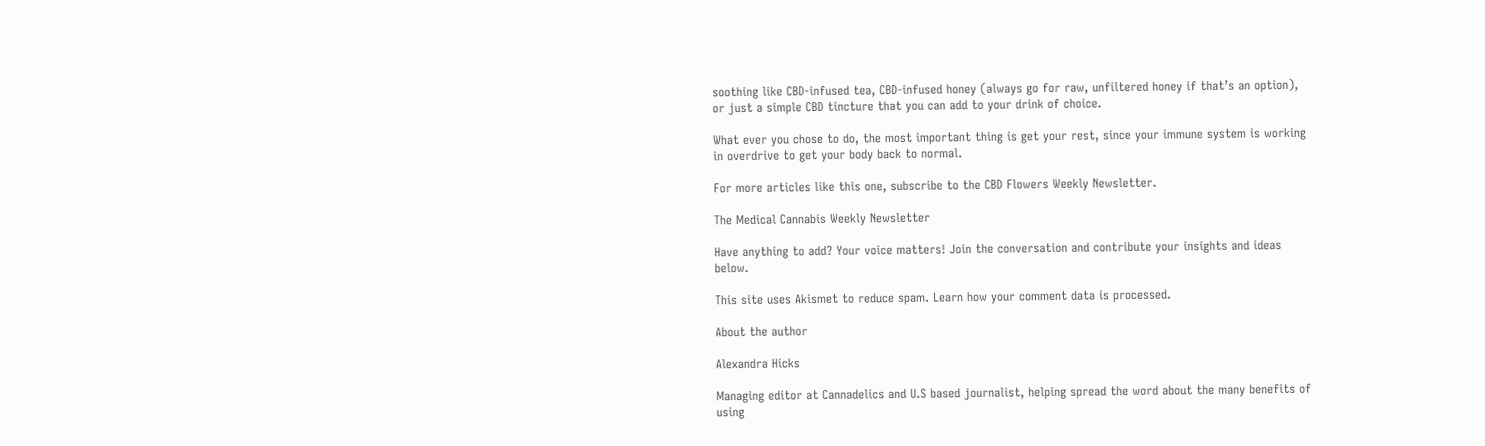soothing like CBD-infused tea, CBD-infused honey (always go for raw, unfiltered honey if that’s an option), or just a simple CBD tincture that you can add to your drink of choice.

What ever you chose to do, the most important thing is get your rest, since your immune system is working in overdrive to get your body back to normal.

For more articles like this one, subscribe to the CBD Flowers Weekly Newsletter.

The Medical Cannabis Weekly Newsletter

Have anything to add? Your voice matters! Join the conversation and contribute your insights and ideas below.

This site uses Akismet to reduce spam. Learn how your comment data is processed.

About the author

Alexandra Hicks

Managing editor at Cannadelics and U.S based journalist, helping spread the word about the many benefits of using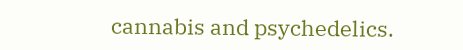cannabis and psychedelics.